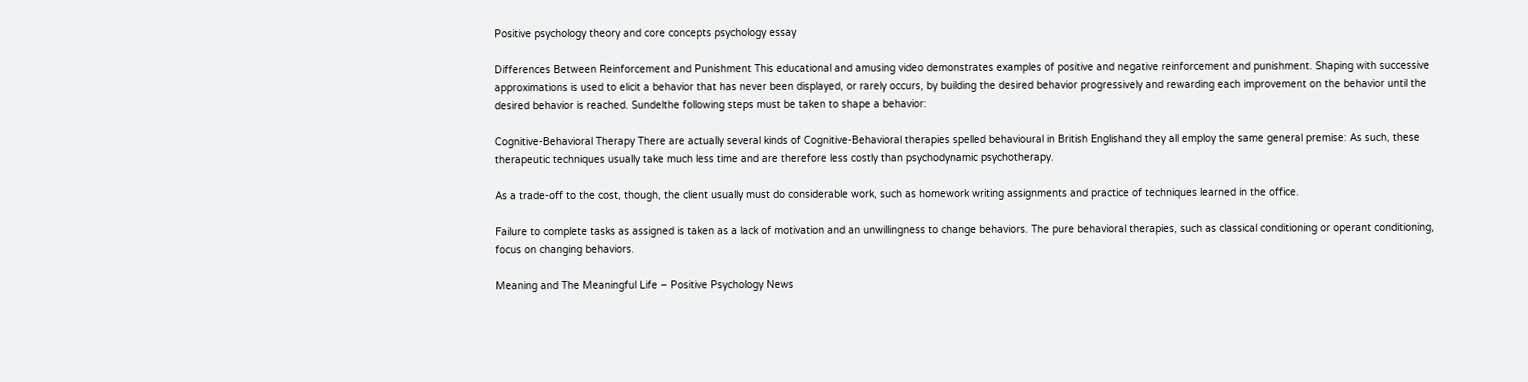Positive psychology theory and core concepts psychology essay

Differences Between Reinforcement and Punishment This educational and amusing video demonstrates examples of positive and negative reinforcement and punishment. Shaping with successive approximations is used to elicit a behavior that has never been displayed, or rarely occurs, by building the desired behavior progressively and rewarding each improvement on the behavior until the desired behavior is reached. Sundelthe following steps must be taken to shape a behavior:

Cognitive-Behavioral Therapy There are actually several kinds of Cognitive-Behavioral therapies spelled behavioural in British Englishand they all employ the same general premise: As such, these therapeutic techniques usually take much less time and are therefore less costly than psychodynamic psychotherapy.

As a trade-off to the cost, though, the client usually must do considerable work, such as homework writing assignments and practice of techniques learned in the office.

Failure to complete tasks as assigned is taken as a lack of motivation and an unwillingness to change behaviors. The pure behavioral therapies, such as classical conditioning or operant conditioning, focus on changing behaviors.

Meaning and The Meaningful Life – Positive Psychology News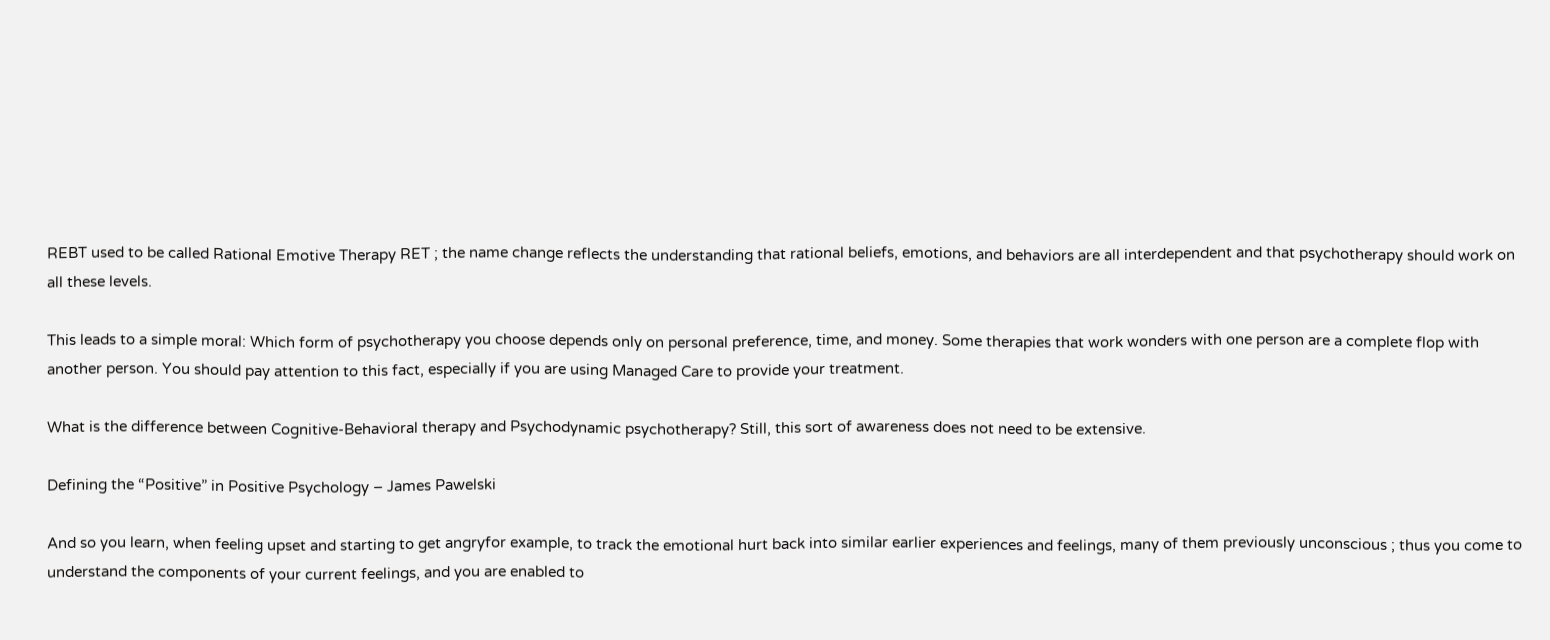REBT used to be called Rational Emotive Therapy RET ; the name change reflects the understanding that rational beliefs, emotions, and behaviors are all interdependent and that psychotherapy should work on all these levels.

This leads to a simple moral: Which form of psychotherapy you choose depends only on personal preference, time, and money. Some therapies that work wonders with one person are a complete flop with another person. You should pay attention to this fact, especially if you are using Managed Care to provide your treatment.

What is the difference between Cognitive-Behavioral therapy and Psychodynamic psychotherapy? Still, this sort of awareness does not need to be extensive.

Defining the “Positive” in Positive Psychology – James Pawelski

And so you learn, when feeling upset and starting to get angryfor example, to track the emotional hurt back into similar earlier experiences and feelings, many of them previously unconscious ; thus you come to understand the components of your current feelings, and you are enabled to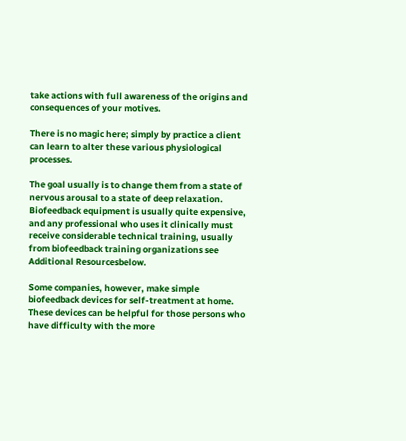take actions with full awareness of the origins and consequences of your motives.

There is no magic here; simply by practice a client can learn to alter these various physiological processes.

The goal usually is to change them from a state of nervous arousal to a state of deep relaxation. Biofeedback equipment is usually quite expensive, and any professional who uses it clinically must receive considerable technical training, usually from biofeedback training organizations see Additional Resourcesbelow.

Some companies, however, make simple biofeedback devices for self-treatment at home. These devices can be helpful for those persons who have difficulty with the more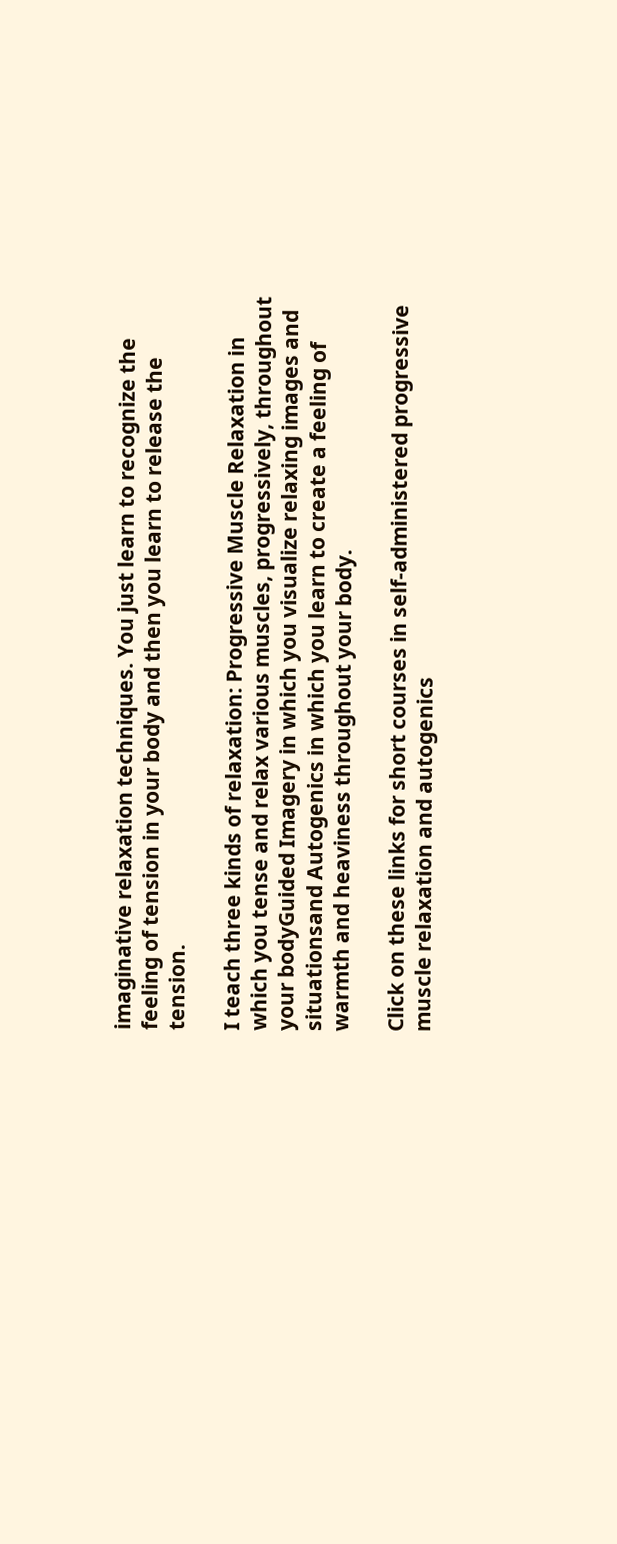imaginative relaxation techniques. You just learn to recognize the feeling of tension in your body and then you learn to release the tension.

I teach three kinds of relaxation: Progressive Muscle Relaxation in which you tense and relax various muscles, progressively, throughout your bodyGuided Imagery in which you visualize relaxing images and situationsand Autogenics in which you learn to create a feeling of warmth and heaviness throughout your body.

Click on these links for short courses in self-administered progressive muscle relaxation and autogenics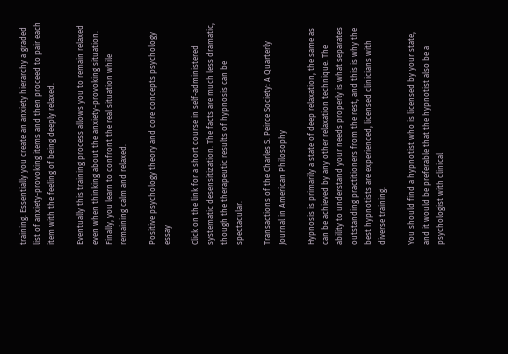training. Essentially you create an anxiety hierarchy a graded list of anxiety-provoking items and then proceed to pair each item with the feeling of being deeply relaxed.

Eventually this training process allows you to remain relaxed even when thinking about the anxiety-provoking situation. Finally, you learn to confront the real situation while remaining calm and relaxed.

Positive psychology theory and core concepts psychology essay

Click on the link for a short course in self-administered systematic desensitization. The facts are much less dramatic, though the therapeutic results of hypnosis can be spectacular.

Transactions of the Charles S. Peirce Society: A Quarterly Journal in American Philosophy

Hypnosis is primarily a state of deep relaxation, the same as can be achieved by any other relaxation technique. The ability to understand your needs properly is what separates outstanding practitioners from the rest, and this is why the best hypnotists are experienced, licensed clinicians with diverse training.

You should find a hypnotist who is licensed by your state, and it would be preferable that the hypnotist also be a psychologist with clinical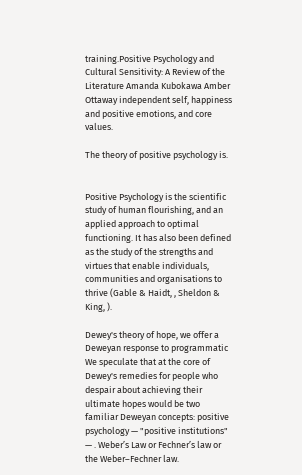training.Positive Psychology and Cultural Sensitivity: A Review of the Literature Amanda Kubokawa Amber Ottaway independent self, happiness and positive emotions, and core values.

The theory of positive psychology is.


Positive Psychology is the scientific study of human flourishing, and an applied approach to optimal functioning. It has also been defined as the study of the strengths and virtues that enable individuals, communities and organisations to thrive (Gable & Haidt, , Sheldon & King, ).

Dewey's theory of hope, we offer a Deweyan response to programmatic We speculate that at the core of Dewey's remedies for people who despair about achieving their ultimate hopes would be two familiar Deweyan concepts: positive psychology — "positive institutions" — . Weber’s Law or Fechner’s law or the Weber–Fechner law.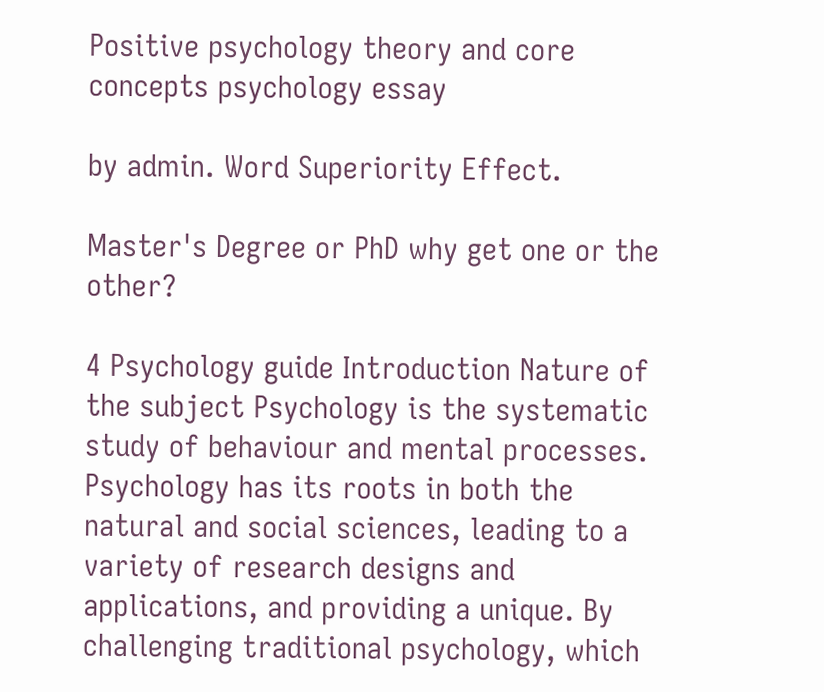Positive psychology theory and core concepts psychology essay

by admin. Word Superiority Effect.

Master's Degree or PhD why get one or the other?

4 Psychology guide Introduction Nature of the subject Psychology is the systematic study of behaviour and mental processes. Psychology has its roots in both the natural and social sciences, leading to a variety of research designs and applications, and providing a unique. By challenging traditional psychology, which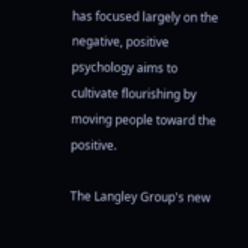has focused largely on the negative, positive psychology aims to cultivate flourishing by moving people toward the positive.

The Langley Group's new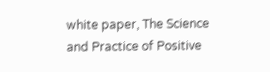white paper, The Science and Practice of Positive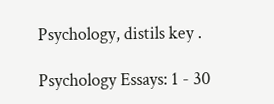Psychology, distils key .

Psychology Essays: 1 - 30